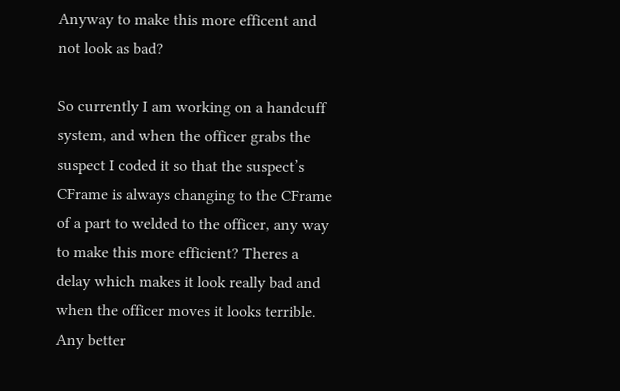Anyway to make this more efficent and not look as bad?

So currently I am working on a handcuff system, and when the officer grabs the suspect I coded it so that the suspect’s CFrame is always changing to the CFrame of a part to welded to the officer, any way to make this more efficient? Theres a delay which makes it look really bad and when the officer moves it looks terrible. Any better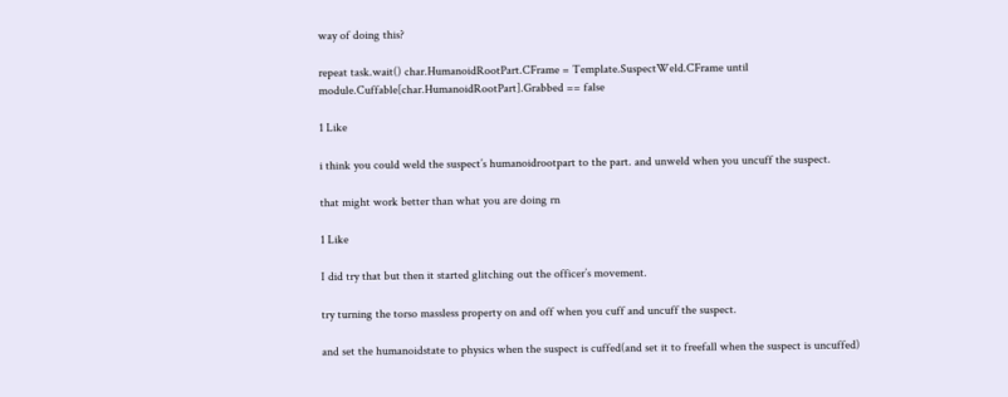way of doing this?

repeat task.wait() char.HumanoidRootPart.CFrame = Template.SuspectWeld.CFrame until module.Cuffable[char.HumanoidRootPart].Grabbed == false

1 Like

i think you could weld the suspect’s humanoidrootpart to the part. and unweld when you uncuff the suspect.

that might work better than what you are doing rn

1 Like

I did try that but then it started glitching out the officer’s movement.

try turning the torso massless property on and off when you cuff and uncuff the suspect.

and set the humanoidstate to physics when the suspect is cuffed(and set it to freefall when the suspect is uncuffed)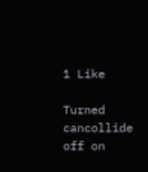1 Like

Turned cancollide off on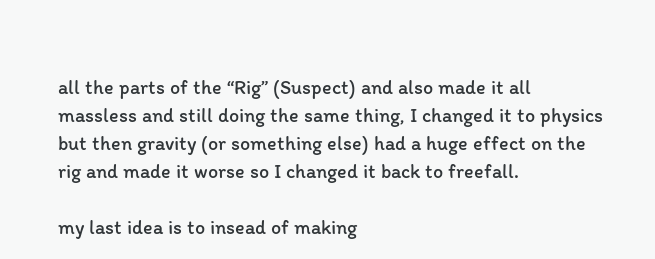all the parts of the “Rig” (Suspect) and also made it all massless and still doing the same thing, I changed it to physics but then gravity (or something else) had a huge effect on the rig and made it worse so I changed it back to freefall.

my last idea is to insead of making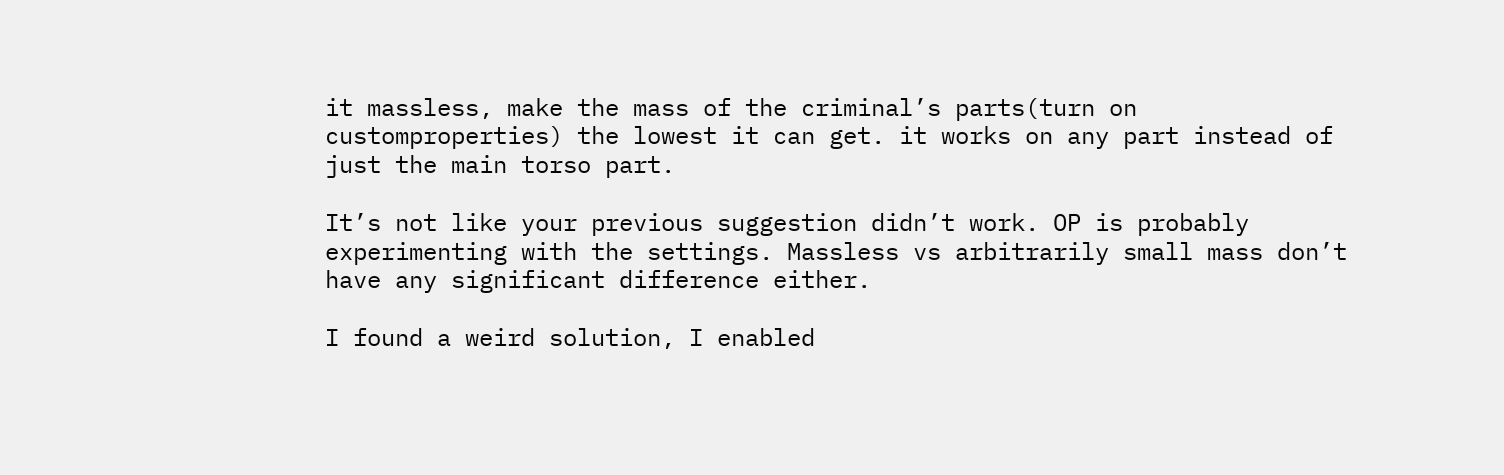it massless, make the mass of the criminal’s parts(turn on customproperties) the lowest it can get. it works on any part instead of just the main torso part.

It’s not like your previous suggestion didn’t work. OP is probably experimenting with the settings. Massless vs arbitrarily small mass don’t have any significant difference either.

I found a weird solution, I enabled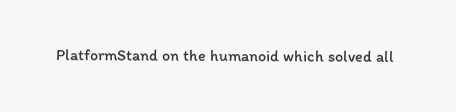PlatformStand on the humanoid which solved all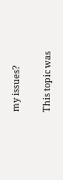my issues?

This topic was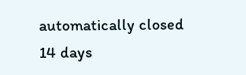automatically closed 14 days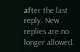after the last reply. New replies are no longer allowed.